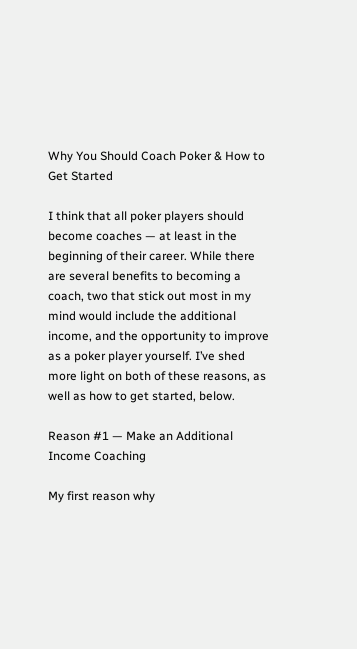Why You Should Coach Poker & How to Get Started

I think that all poker players should become coaches — at least in the beginning of their career. While there are several benefits to becoming a coach, two that stick out most in my mind would include the additional income, and the opportunity to improve as a poker player yourself. I’ve shed more light on both of these reasons, as well as how to get started, below.

Reason #1 — Make an Additional Income Coaching

My first reason why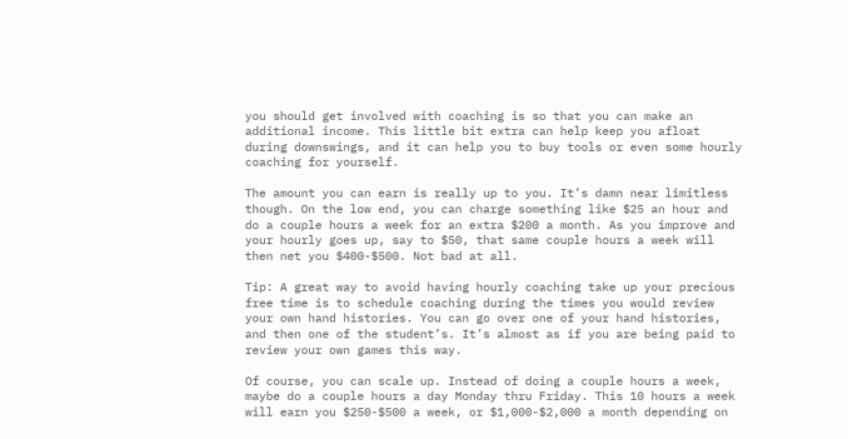you should get involved with coaching is so that you can make an additional income. This little bit extra can help keep you afloat during downswings, and it can help you to buy tools or even some hourly coaching for yourself.

The amount you can earn is really up to you. It’s damn near limitless though. On the low end, you can charge something like $25 an hour and do a couple hours a week for an extra $200 a month. As you improve and your hourly goes up, say to $50, that same couple hours a week will then net you $400-$500. Not bad at all.

Tip: A great way to avoid having hourly coaching take up your precious free time is to schedule coaching during the times you would review your own hand histories. You can go over one of your hand histories, and then one of the student’s. It’s almost as if you are being paid to review your own games this way.

Of course, you can scale up. Instead of doing a couple hours a week, maybe do a couple hours a day Monday thru Friday. This 10 hours a week will earn you $250-$500 a week, or $1,000-$2,000 a month depending on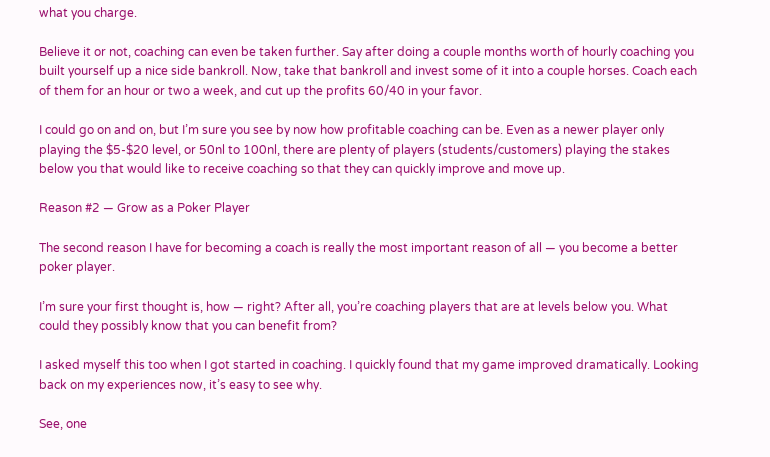what you charge.

Believe it or not, coaching can even be taken further. Say after doing a couple months worth of hourly coaching you built yourself up a nice side bankroll. Now, take that bankroll and invest some of it into a couple horses. Coach each of them for an hour or two a week, and cut up the profits 60/40 in your favor.

I could go on and on, but I’m sure you see by now how profitable coaching can be. Even as a newer player only playing the $5-$20 level, or 50nl to 100nl, there are plenty of players (students/customers) playing the stakes below you that would like to receive coaching so that they can quickly improve and move up.

Reason #2 — Grow as a Poker Player

The second reason I have for becoming a coach is really the most important reason of all — you become a better poker player.

I’m sure your first thought is, how — right? After all, you’re coaching players that are at levels below you. What could they possibly know that you can benefit from?

I asked myself this too when I got started in coaching. I quickly found that my game improved dramatically. Looking back on my experiences now, it’s easy to see why.

See, one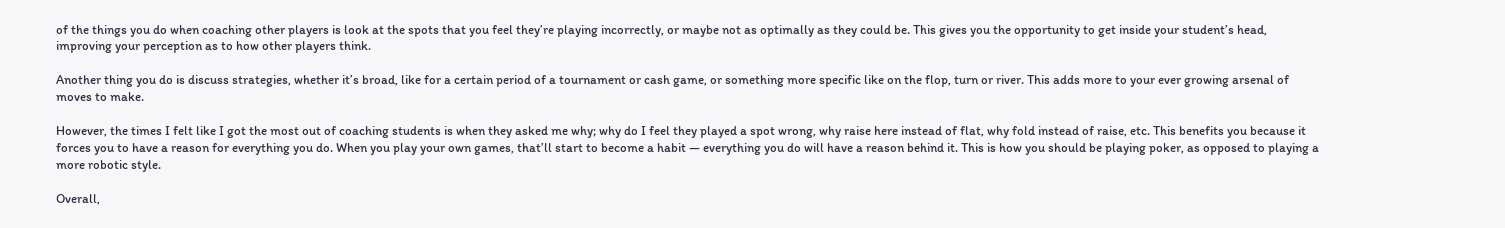of the things you do when coaching other players is look at the spots that you feel they’re playing incorrectly, or maybe not as optimally as they could be. This gives you the opportunity to get inside your student’s head, improving your perception as to how other players think.

Another thing you do is discuss strategies, whether it’s broad, like for a certain period of a tournament or cash game, or something more specific like on the flop, turn or river. This adds more to your ever growing arsenal of moves to make.

However, the times I felt like I got the most out of coaching students is when they asked me why; why do I feel they played a spot wrong, why raise here instead of flat, why fold instead of raise, etc. This benefits you because it forces you to have a reason for everything you do. When you play your own games, that’ll start to become a habit — everything you do will have a reason behind it. This is how you should be playing poker, as opposed to playing a more robotic style.

Overall,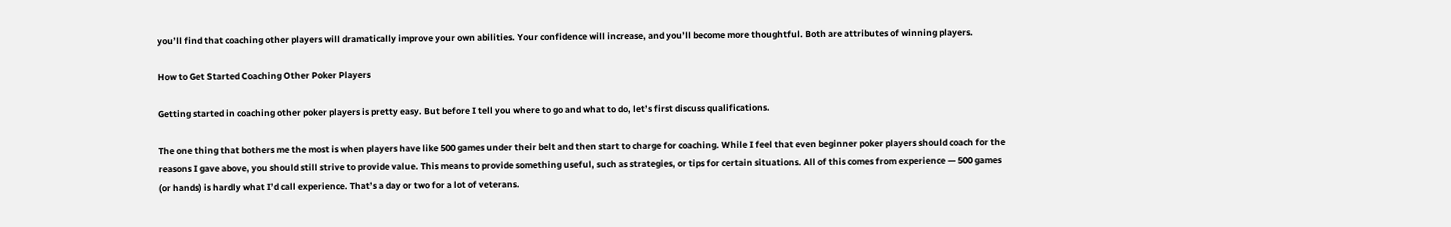you’ll find that coaching other players will dramatically improve your own abilities. Your confidence will increase, and you’ll become more thoughtful. Both are attributes of winning players.

How to Get Started Coaching Other Poker Players

Getting started in coaching other poker players is pretty easy. But before I tell you where to go and what to do, let’s first discuss qualifications.

The one thing that bothers me the most is when players have like 500 games under their belt and then start to charge for coaching. While I feel that even beginner poker players should coach for the reasons I gave above, you should still strive to provide value. This means to provide something useful, such as strategies, or tips for certain situations. All of this comes from experience — 500 games (or hands) is hardly what I’d call experience. That’s a day or two for a lot of veterans.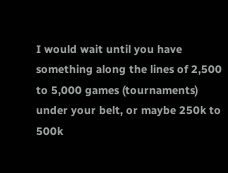I would wait until you have something along the lines of 2,500 to 5,000 games (tournaments) under your belt, or maybe 250k to 500k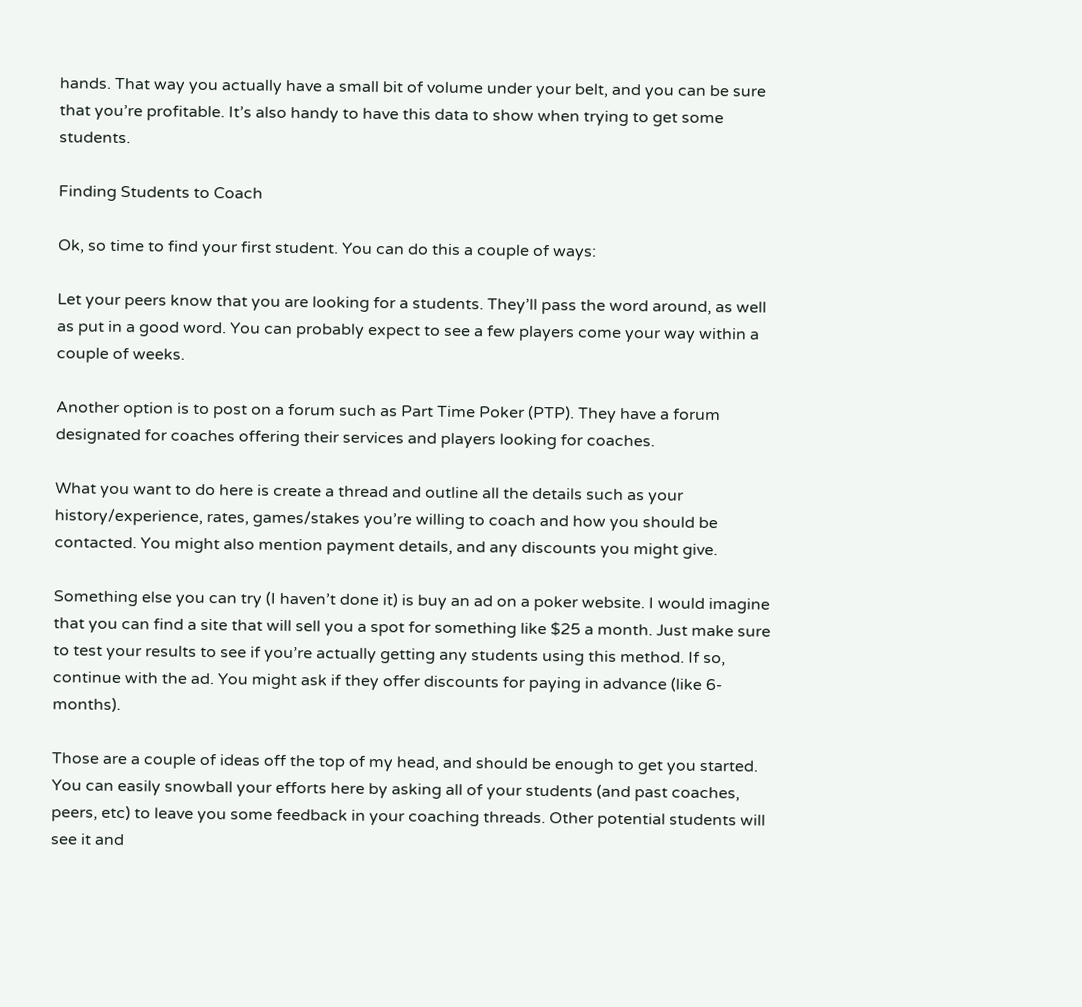hands. That way you actually have a small bit of volume under your belt, and you can be sure that you’re profitable. It’s also handy to have this data to show when trying to get some students.

Finding Students to Coach

Ok, so time to find your first student. You can do this a couple of ways:

Let your peers know that you are looking for a students. They’ll pass the word around, as well as put in a good word. You can probably expect to see a few players come your way within a couple of weeks.

Another option is to post on a forum such as Part Time Poker (PTP). They have a forum designated for coaches offering their services and players looking for coaches.

What you want to do here is create a thread and outline all the details such as your history/experience, rates, games/stakes you’re willing to coach and how you should be contacted. You might also mention payment details, and any discounts you might give.

Something else you can try (I haven’t done it) is buy an ad on a poker website. I would imagine that you can find a site that will sell you a spot for something like $25 a month. Just make sure to test your results to see if you’re actually getting any students using this method. If so, continue with the ad. You might ask if they offer discounts for paying in advance (like 6-months).

Those are a couple of ideas off the top of my head, and should be enough to get you started. You can easily snowball your efforts here by asking all of your students (and past coaches, peers, etc) to leave you some feedback in your coaching threads. Other potential students will see it and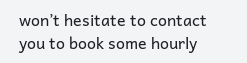won’t hesitate to contact you to book some hourly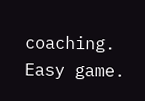coaching. Easy game.